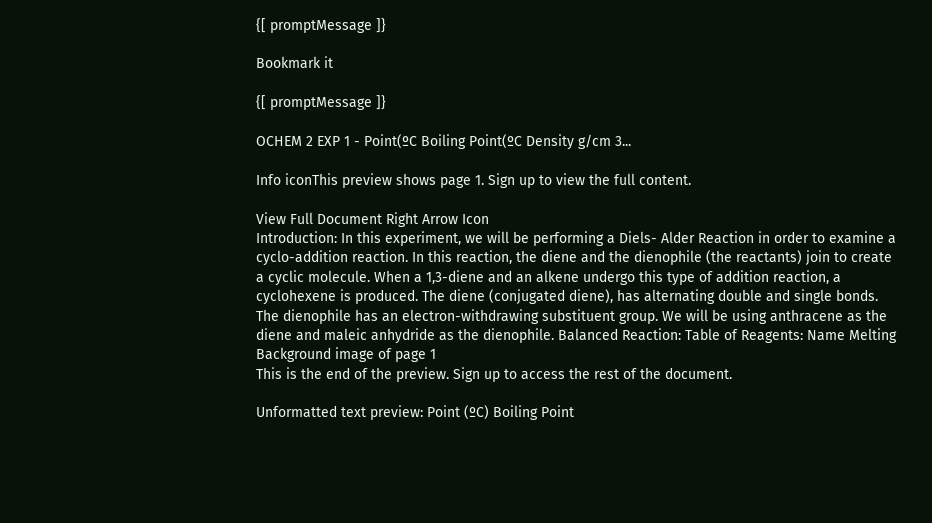{[ promptMessage ]}

Bookmark it

{[ promptMessage ]}

OCHEM 2 EXP 1 - Point(ºC Boiling Point(ºC Density g/cm 3...

Info iconThis preview shows page 1. Sign up to view the full content.

View Full Document Right Arrow Icon
Introduction: In this experiment, we will be performing a Diels- Alder Reaction in order to examine a cyclo-addition reaction. In this reaction, the diene and the dienophile (the reactants) join to create a cyclic molecule. When a 1,3-diene and an alkene undergo this type of addition reaction, a cyclohexene is produced. The diene (conjugated diene), has alternating double and single bonds. The dienophile has an electron-withdrawing substituent group. We will be using anthracene as the diene and maleic anhydride as the dienophile. Balanced Reaction: Table of Reagents: Name Melting
Background image of page 1
This is the end of the preview. Sign up to access the rest of the document.

Unformatted text preview: Point (ºC) Boiling Point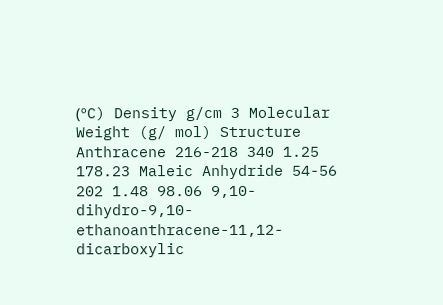(ºC) Density g/cm 3 Molecular Weight (g/ mol) Structure Anthracene 216-218 340 1.25 178.23 Maleic Anhydride 54-56 202 1.48 98.06 9,10-dihydro-9,10-ethanoanthracene-11,12-dicarboxylic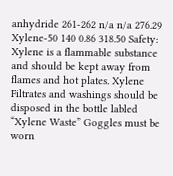anhydride 261-262 n/a n/a 276.29 Xylene-50 140 0.86 318.50 Safety: Xylene is a flammable substance and should be kept away from flames and hot plates. Xylene Filtrates and washings should be disposed in the bottle labled “Xylene Waste” Goggles must be worn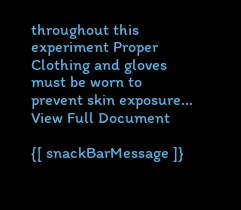throughout this experiment Proper Clothing and gloves must be worn to prevent skin exposure...
View Full Document

{[ snackBarMessage ]}